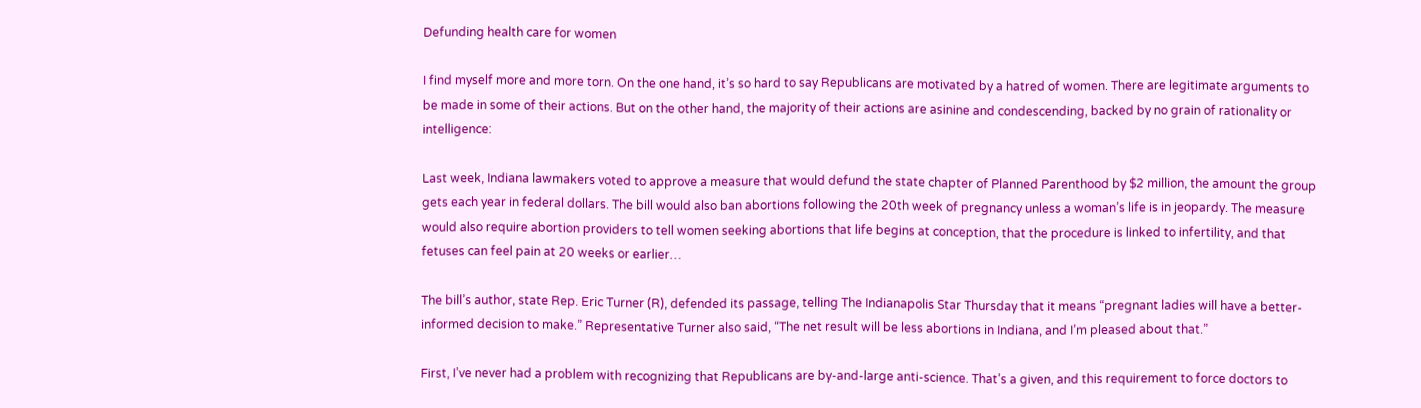Defunding health care for women

I find myself more and more torn. On the one hand, it’s so hard to say Republicans are motivated by a hatred of women. There are legitimate arguments to be made in some of their actions. But on the other hand, the majority of their actions are asinine and condescending, backed by no grain of rationality or intelligence:

Last week, Indiana lawmakers voted to approve a measure that would defund the state chapter of Planned Parenthood by $2 million, the amount the group gets each year in federal dollars. The bill would also ban abortions following the 20th week of pregnancy unless a woman’s life is in jeopardy. The measure would also require abortion providers to tell women seeking abortions that life begins at conception, that the procedure is linked to infertility, and that fetuses can feel pain at 20 weeks or earlier…

The bill’s author, state Rep. Eric Turner (R), defended its passage, telling The Indianapolis Star Thursday that it means “pregnant ladies will have a better-informed decision to make.” Representative Turner also said, “The net result will be less abortions in Indiana, and I’m pleased about that.”

First, I’ve never had a problem with recognizing that Republicans are by-and-large anti-science. That’s a given, and this requirement to force doctors to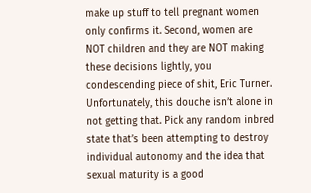make up stuff to tell pregnant women only confirms it. Second, women are NOT children and they are NOT making these decisions lightly, you condescending piece of shit, Eric Turner. Unfortunately, this douche isn’t alone in not getting that. Pick any random inbred state that’s been attempting to destroy individual autonomy and the idea that sexual maturity is a good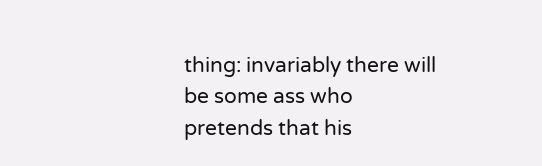thing: invariably there will be some ass who pretends that his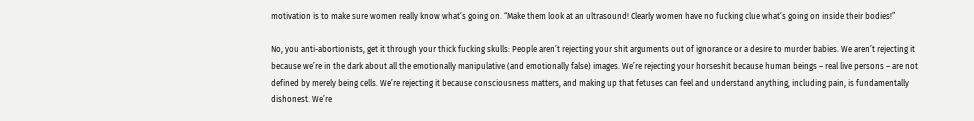motivation is to make sure women really know what’s going on. “Make them look at an ultrasound! Clearly women have no fucking clue what’s going on inside their bodies!”

No, you anti-abortionists, get it through your thick fucking skulls: People aren’t rejecting your shit arguments out of ignorance or a desire to murder babies. We aren’t rejecting it because we’re in the dark about all the emotionally manipulative (and emotionally false) images. We’re rejecting your horseshit because human beings – real live persons – are not defined by merely being cells. We’re rejecting it because consciousness matters, and making up that fetuses can feel and understand anything, including pain, is fundamentally dishonest. We’re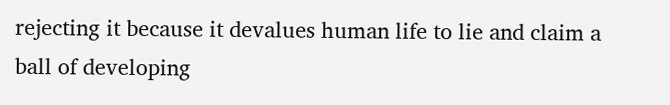rejecting it because it devalues human life to lie and claim a ball of developing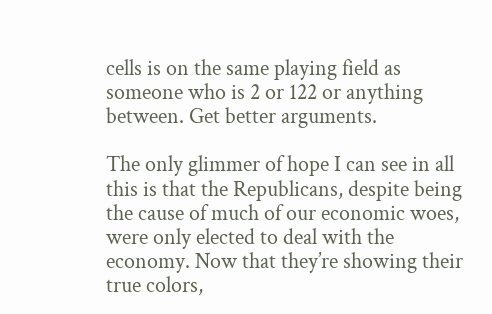cells is on the same playing field as someone who is 2 or 122 or anything between. Get better arguments.

The only glimmer of hope I can see in all this is that the Republicans, despite being the cause of much of our economic woes, were only elected to deal with the economy. Now that they’re showing their true colors,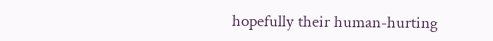hopefully their human-hurting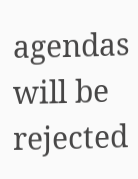agendas will be rejected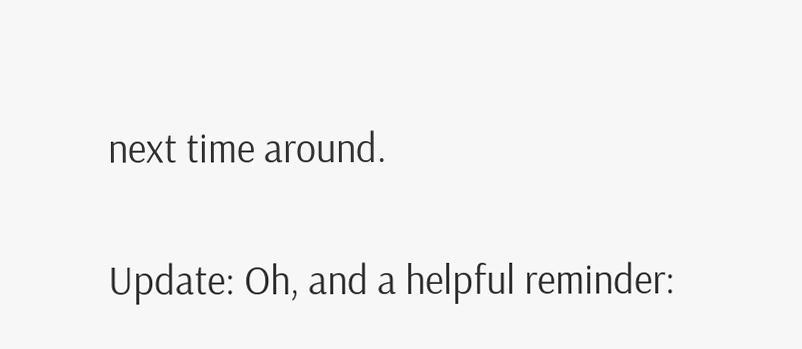next time around.

Update: Oh, and a helpful reminder: